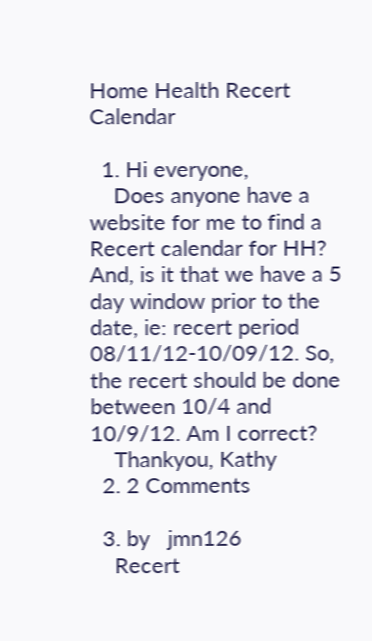Home Health Recert Calendar

  1. Hi everyone,
    Does anyone have a website for me to find a Recert calendar for HH? And, is it that we have a 5 day window prior to the date, ie: recert period 08/11/12-10/09/12. So, the recert should be done between 10/4 and 10/9/12. Am I correct?
    Thankyou, Kathy
  2. 2 Comments

  3. by   jmn126
    Recert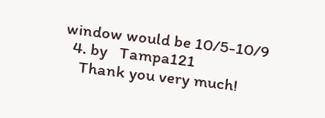window would be 10/5-10/9
  4. by   Tampa121
    Thank you very much!